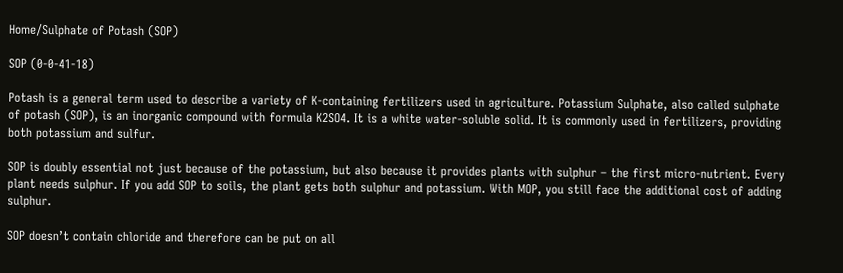Home/Sulphate of Potash (SOP)

SOP (0-0-41-18)

Potash is a general term used to describe a variety of K-containing fertilizers used in agriculture. Potassium Sulphate, also called sulphate of potash (SOP), is an inorganic compound with formula K2SO4. It is a white water-soluble solid. It is commonly used in fertilizers, providing both potassium and sulfur.

SOP is doubly essential not just because of the potassium, but also because it provides plants with sulphur – the first micro-nutrient. Every plant needs sulphur. If you add SOP to soils, the plant gets both sulphur and potassium. With MOP, you still face the additional cost of adding sulphur.

SOP doesn’t contain chloride and therefore can be put on all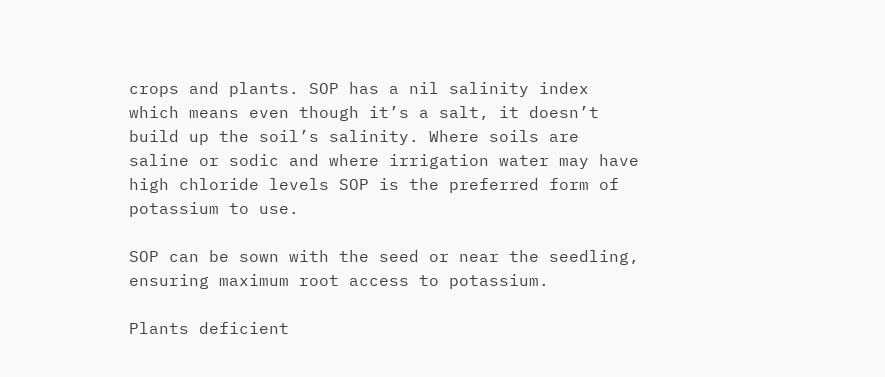crops and plants. SOP has a nil salinity index which means even though it’s a salt, it doesn’t build up the soil’s salinity. Where soils are saline or sodic and where irrigation water may have high chloride levels SOP is the preferred form of potassium to use.

SOP can be sown with the seed or near the seedling, ensuring maximum root access to potassium.

Plants deficient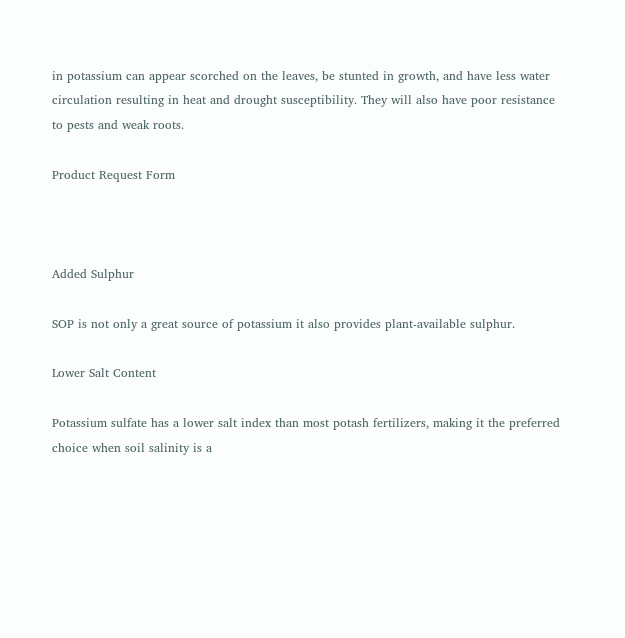in potassium can appear scorched on the leaves, be stunted in growth, and have less water circulation resulting in heat and drought susceptibility. They will also have poor resistance to pests and weak roots.

Product Request Form



Added Sulphur

SOP is not only a great source of potassium it also provides plant-available sulphur.

Lower Salt Content

Potassium sulfate has a lower salt index than most potash fertilizers, making it the preferred choice when soil salinity is a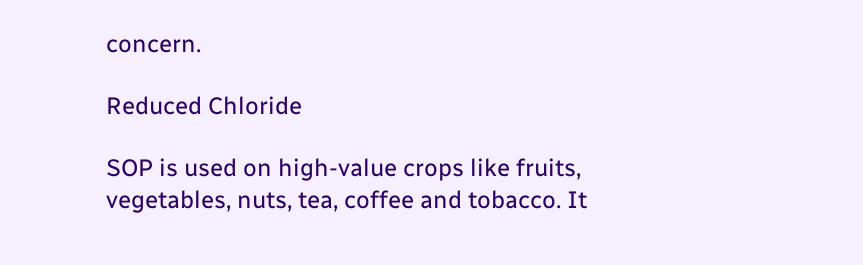concern.

Reduced Chloride

SOP is used on high-value crops like fruits, vegetables, nuts, tea, coffee and tobacco. It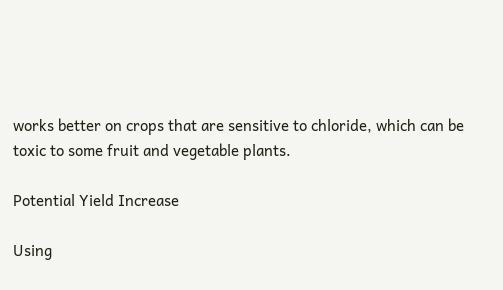works better on crops that are sensitive to chloride, which can be toxic to some fruit and vegetable plants.

Potential Yield Increase

Using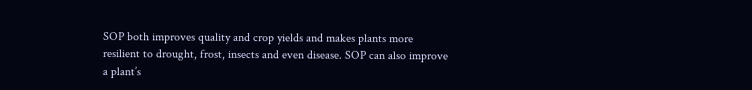SOP both improves quality and crop yields and makes plants more resilient to drought, frost, insects and even disease. SOP can also improve a plant’s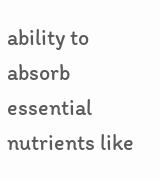ability to absorb essential nutrients like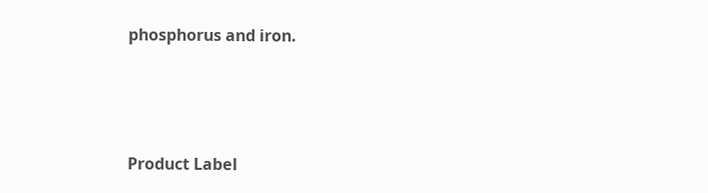phosphorus and iron.



Product Label